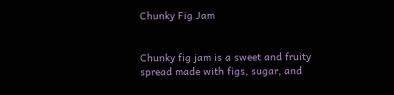Chunky Fig Jam


Chunky fig jam is a sweet and fruity spread made with figs, sugar, and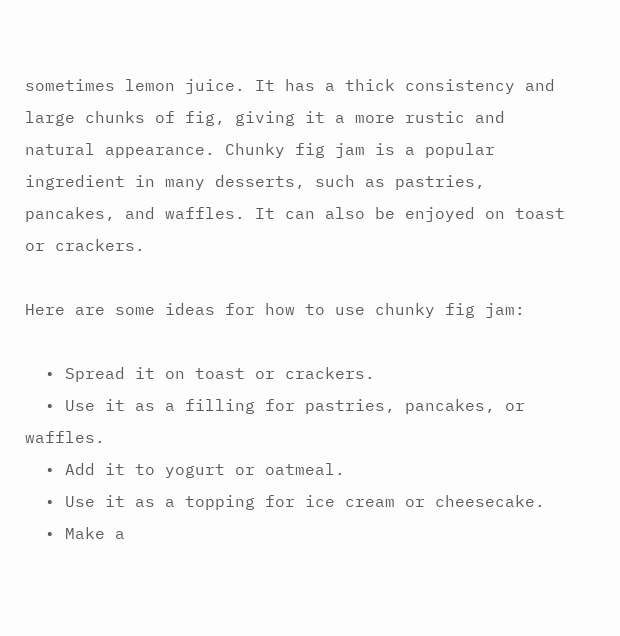sometimes lemon juice. It has a thick consistency and large chunks of fig, giving it a more rustic and natural appearance. Chunky fig jam is a popular ingredient in many desserts, such as pastries, pancakes, and waffles. It can also be enjoyed on toast or crackers.

Here are some ideas for how to use chunky fig jam:

  • Spread it on toast or crackers.
  • Use it as a filling for pastries, pancakes, or waffles.
  • Add it to yogurt or oatmeal.
  • Use it as a topping for ice cream or cheesecake.
  • Make a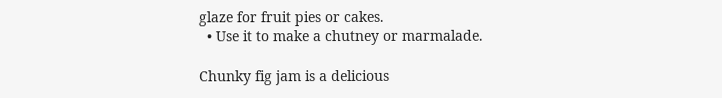glaze for fruit pies or cakes.
  • Use it to make a chutney or marmalade.

Chunky fig jam is a delicious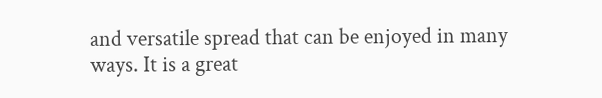and versatile spread that can be enjoyed in many ways. It is a great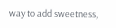way to add sweetness,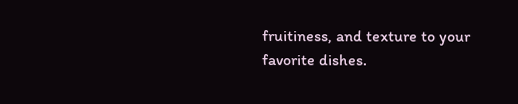fruitiness, and texture to your favorite dishes.